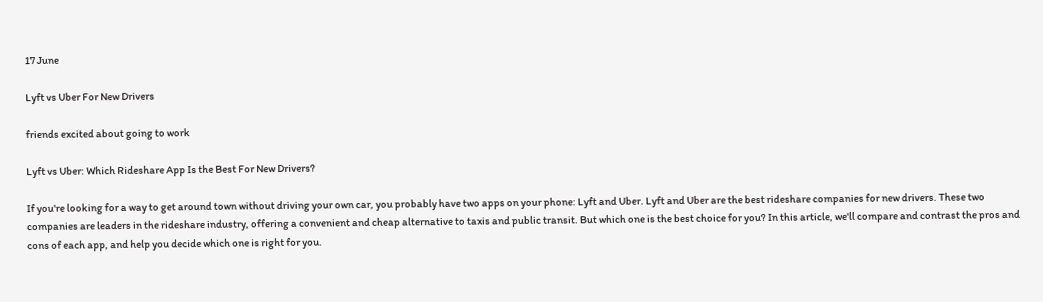17 June

Lyft vs Uber For New Drivers

friends excited about going to work

Lyft vs Uber: Which Rideshare App Is the Best For New Drivers?

If you're looking for a way to get around town without driving your own car, you probably have two apps on your phone: Lyft and Uber. Lyft and Uber are the best rideshare companies for new drivers. These two companies are leaders in the rideshare industry, offering a convenient and cheap alternative to taxis and public transit. But which one is the best choice for you? In this article, we'll compare and contrast the pros and cons of each app, and help you decide which one is right for you.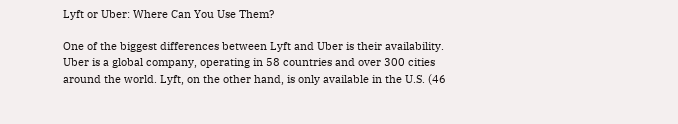Lyft or Uber: Where Can You Use Them?

One of the biggest differences between Lyft and Uber is their availability. Uber is a global company, operating in 58 countries and over 300 cities around the world. Lyft, on the other hand, is only available in the U.S. (46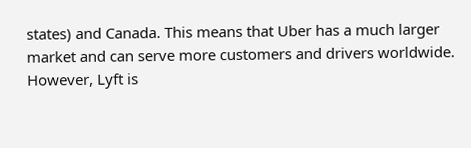states) and Canada. This means that Uber has a much larger market and can serve more customers and drivers worldwide. However, Lyft is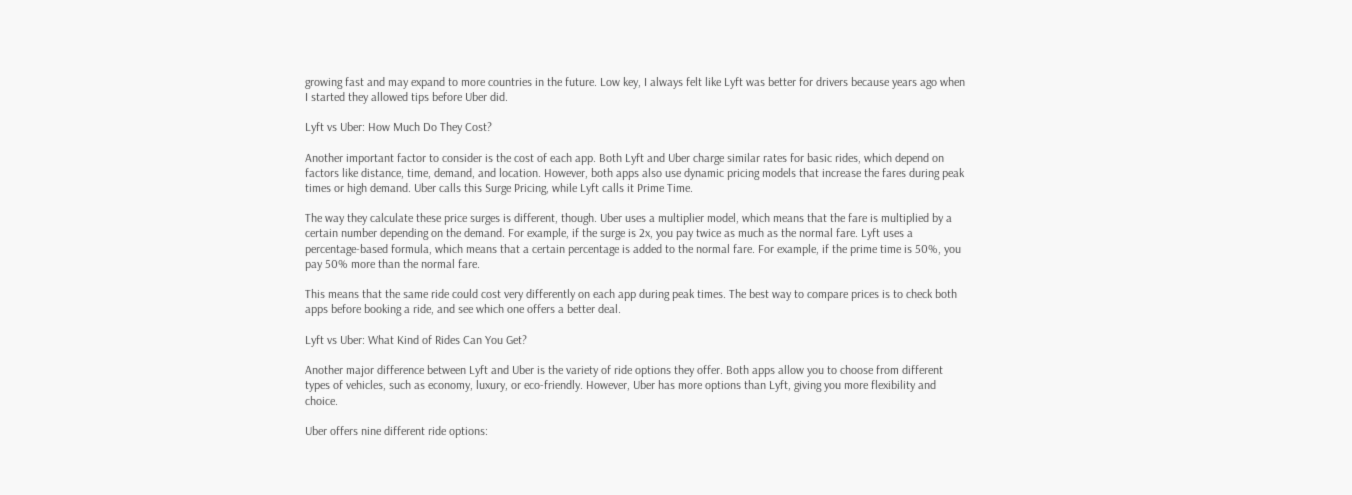growing fast and may expand to more countries in the future. Low key, I always felt like Lyft was better for drivers because years ago when I started they allowed tips before Uber did.

Lyft vs Uber: How Much Do They Cost?

Another important factor to consider is the cost of each app. Both Lyft and Uber charge similar rates for basic rides, which depend on factors like distance, time, demand, and location. However, both apps also use dynamic pricing models that increase the fares during peak times or high demand. Uber calls this Surge Pricing, while Lyft calls it Prime Time.

The way they calculate these price surges is different, though. Uber uses a multiplier model, which means that the fare is multiplied by a certain number depending on the demand. For example, if the surge is 2x, you pay twice as much as the normal fare. Lyft uses a percentage-based formula, which means that a certain percentage is added to the normal fare. For example, if the prime time is 50%, you pay 50% more than the normal fare.

This means that the same ride could cost very differently on each app during peak times. The best way to compare prices is to check both apps before booking a ride, and see which one offers a better deal.

Lyft vs Uber: What Kind of Rides Can You Get?

Another major difference between Lyft and Uber is the variety of ride options they offer. Both apps allow you to choose from different types of vehicles, such as economy, luxury, or eco-friendly. However, Uber has more options than Lyft, giving you more flexibility and choice.

Uber offers nine different ride options: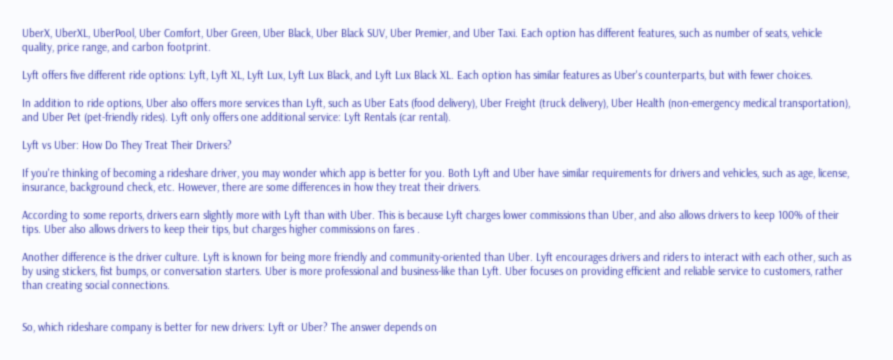UberX, UberXL, UberPool, Uber Comfort, Uber Green, Uber Black, Uber Black SUV, Uber Premier, and Uber Taxi. Each option has different features, such as number of seats, vehicle quality, price range, and carbon footprint.

Lyft offers five different ride options: Lyft, Lyft XL, Lyft Lux, Lyft Lux Black, and Lyft Lux Black XL. Each option has similar features as Uber's counterparts, but with fewer choices.

In addition to ride options, Uber also offers more services than Lyft, such as Uber Eats (food delivery), Uber Freight (truck delivery), Uber Health (non-emergency medical transportation), and Uber Pet (pet-friendly rides). Lyft only offers one additional service: Lyft Rentals (car rental).

Lyft vs Uber: How Do They Treat Their Drivers?

If you're thinking of becoming a rideshare driver, you may wonder which app is better for you. Both Lyft and Uber have similar requirements for drivers and vehicles, such as age, license, insurance, background check, etc. However, there are some differences in how they treat their drivers.

According to some reports, drivers earn slightly more with Lyft than with Uber. This is because Lyft charges lower commissions than Uber, and also allows drivers to keep 100% of their tips. Uber also allows drivers to keep their tips, but charges higher commissions on fares .

Another difference is the driver culture. Lyft is known for being more friendly and community-oriented than Uber. Lyft encourages drivers and riders to interact with each other, such as by using stickers, fist bumps, or conversation starters. Uber is more professional and business-like than Lyft. Uber focuses on providing efficient and reliable service to customers, rather than creating social connections.


So, which rideshare company is better for new drivers: Lyft or Uber? The answer depends on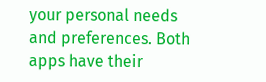your personal needs and preferences. Both apps have their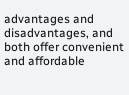advantages and disadvantages, and both offer convenient and affordable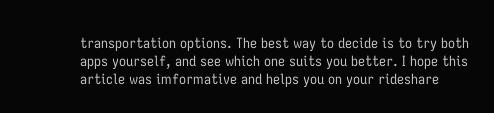transportation options. The best way to decide is to try both apps yourself, and see which one suits you better. I hope this article was imformative and helps you on your rideshare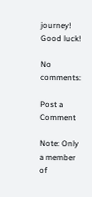journey! Good luck!

No comments:

Post a Comment

Note: Only a member of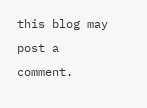this blog may post a comment.